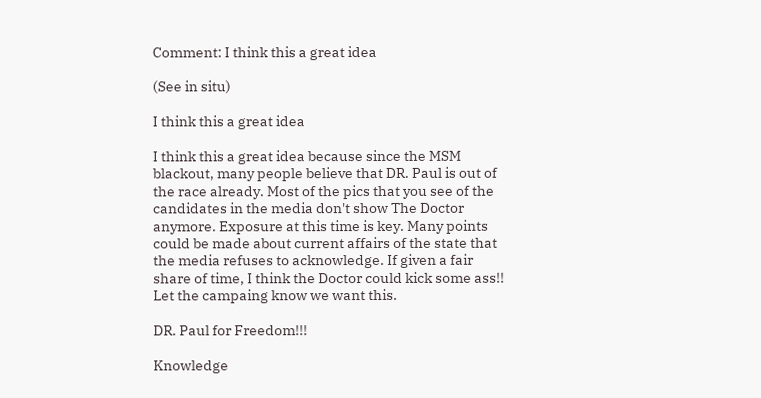Comment: I think this a great idea

(See in situ)

I think this a great idea

I think this a great idea because since the MSM blackout, many people believe that DR. Paul is out of the race already. Most of the pics that you see of the candidates in the media don't show The Doctor anymore. Exposure at this time is key. Many points could be made about current affairs of the state that the media refuses to acknowledge. If given a fair share of time, I think the Doctor could kick some ass!!
Let the campaing know we want this.

DR. Paul for Freedom!!!

Knowledge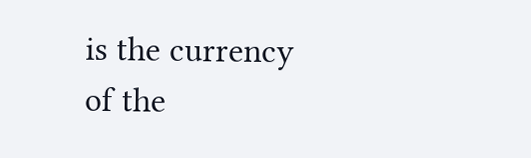is the currency of the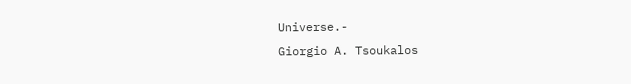Universe.-
Giorgio A. Tsoukalos